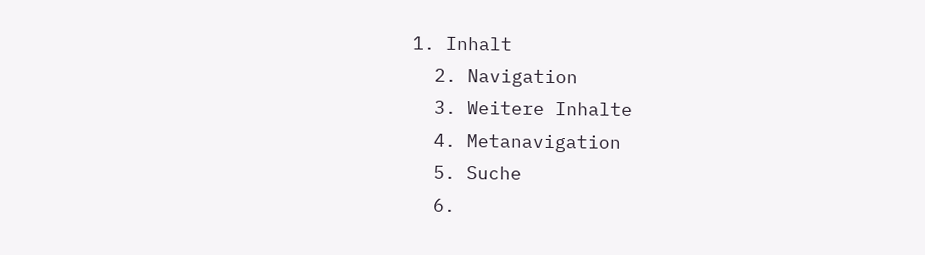1. Inhalt
  2. Navigation
  3. Weitere Inhalte
  4. Metanavigation
  5. Suche
  6.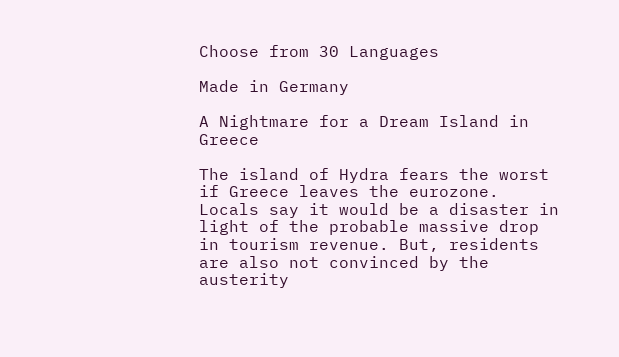Choose from 30 Languages

Made in Germany

A Nightmare for a Dream Island in Greece

The island of Hydra fears the worst if Greece leaves the eurozone. Locals say it would be a disaster in light of the probable massive drop in tourism revenue. But, residents are also not convinced by the austerity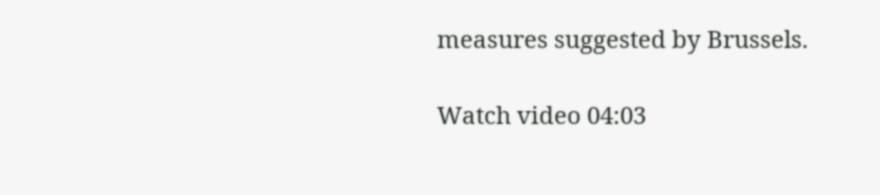measures suggested by Brussels.

Watch video 04:03